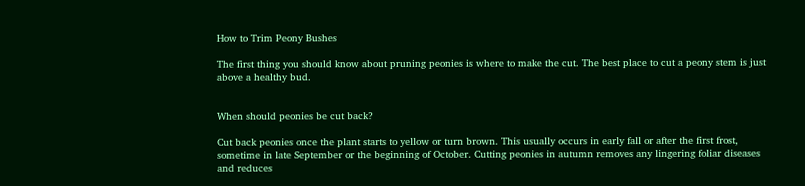How to Trim Peony Bushes

The first thing you should know about pruning peonies is where to make the cut. The best place to cut a peony stem is just above a healthy bud.


When should peonies be cut back?

Cut back peonies once the plant starts to yellow or turn brown. This usually occurs in early fall or after the first frost, sometime in late September or the beginning of October. Cutting peonies in autumn removes any lingering foliar diseases and reduces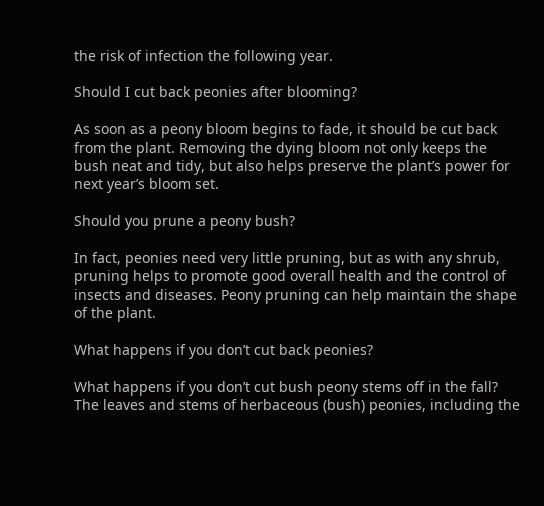the risk of infection the following year.

Should I cut back peonies after blooming?

As soon as a peony bloom begins to fade, it should be cut back from the plant. Removing the dying bloom not only keeps the bush neat and tidy, but also helps preserve the plant’s power for next year’s bloom set.

Should you prune a peony bush?

In fact, peonies need very little pruning, but as with any shrub, pruning helps to promote good overall health and the control of insects and diseases. Peony pruning can help maintain the shape of the plant.

What happens if you don’t cut back peonies?

What happens if you don’t cut bush peony stems off in the fall? The leaves and stems of herbaceous (bush) peonies, including the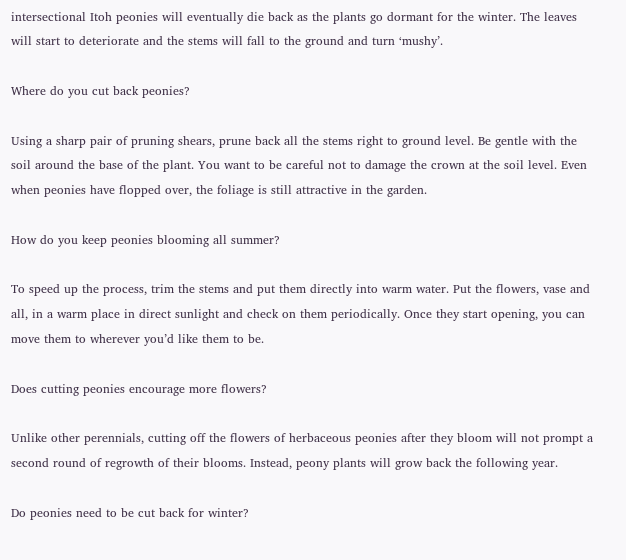intersectional Itoh peonies will eventually die back as the plants go dormant for the winter. The leaves will start to deteriorate and the stems will fall to the ground and turn ‘mushy’.

Where do you cut back peonies?

Using a sharp pair of pruning shears, prune back all the stems right to ground level. Be gentle with the soil around the base of the plant. You want to be careful not to damage the crown at the soil level. Even when peonies have flopped over, the foliage is still attractive in the garden.

How do you keep peonies blooming all summer?

To speed up the process, trim the stems and put them directly into warm water. Put the flowers, vase and all, in a warm place in direct sunlight and check on them periodically. Once they start opening, you can move them to wherever you’d like them to be.

Does cutting peonies encourage more flowers?

Unlike other perennials, cutting off the flowers of herbaceous peonies after they bloom will not prompt a second round of regrowth of their blooms. Instead, peony plants will grow back the following year.

Do peonies need to be cut back for winter?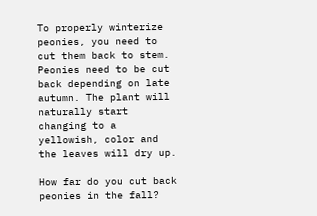To properly winterize peonies, you need to cut them back to stem. Peonies need to be cut back depending on late autumn. The plant will naturally start changing to a yellowish, color and the leaves will dry up.

How far do you cut back peonies in the fall?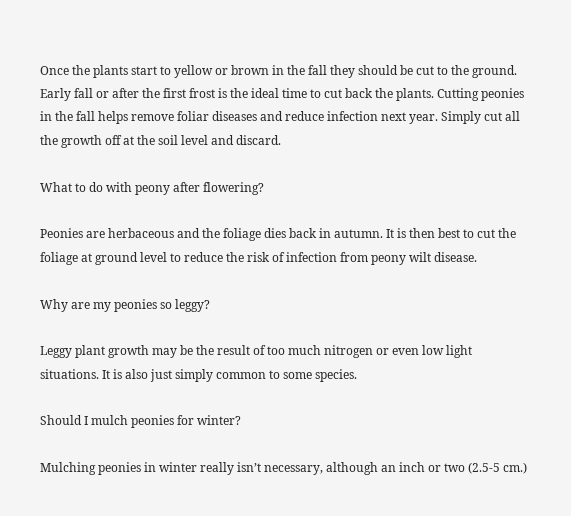Once the plants start to yellow or brown in the fall they should be cut to the ground. Early fall or after the first frost is the ideal time to cut back the plants. Cutting peonies in the fall helps remove foliar diseases and reduce infection next year. Simply cut all the growth off at the soil level and discard.

What to do with peony after flowering?

Peonies are herbaceous and the foliage dies back in autumn. It is then best to cut the foliage at ground level to reduce the risk of infection from peony wilt disease.

Why are my peonies so leggy?

Leggy plant growth may be the result of too much nitrogen or even low light situations. It is also just simply common to some species.

Should I mulch peonies for winter?

Mulching peonies in winter really isn’t necessary, although an inch or two (2.5-5 cm.)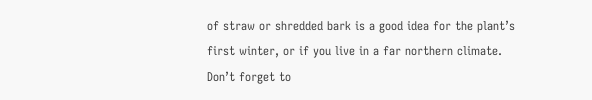of straw or shredded bark is a good idea for the plant’s first winter, or if you live in a far northern climate. Don’t forget to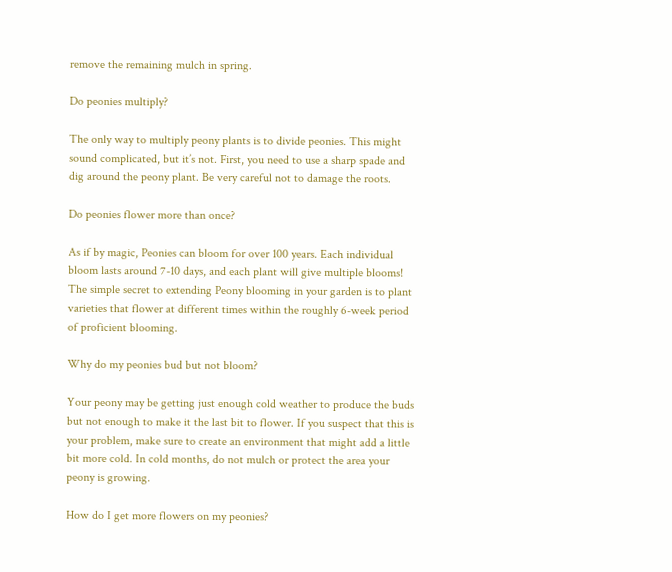remove the remaining mulch in spring.

Do peonies multiply?

The only way to multiply peony plants is to divide peonies. This might sound complicated, but it’s not. First, you need to use a sharp spade and dig around the peony plant. Be very careful not to damage the roots.

Do peonies flower more than once?

As if by magic, Peonies can bloom for over 100 years. Each individual bloom lasts around 7-10 days, and each plant will give multiple blooms! The simple secret to extending Peony blooming in your garden is to plant varieties that flower at different times within the roughly 6-week period of proficient blooming.

Why do my peonies bud but not bloom?

Your peony may be getting just enough cold weather to produce the buds but not enough to make it the last bit to flower. If you suspect that this is your problem, make sure to create an environment that might add a little bit more cold. In cold months, do not mulch or protect the area your peony is growing.

How do I get more flowers on my peonies?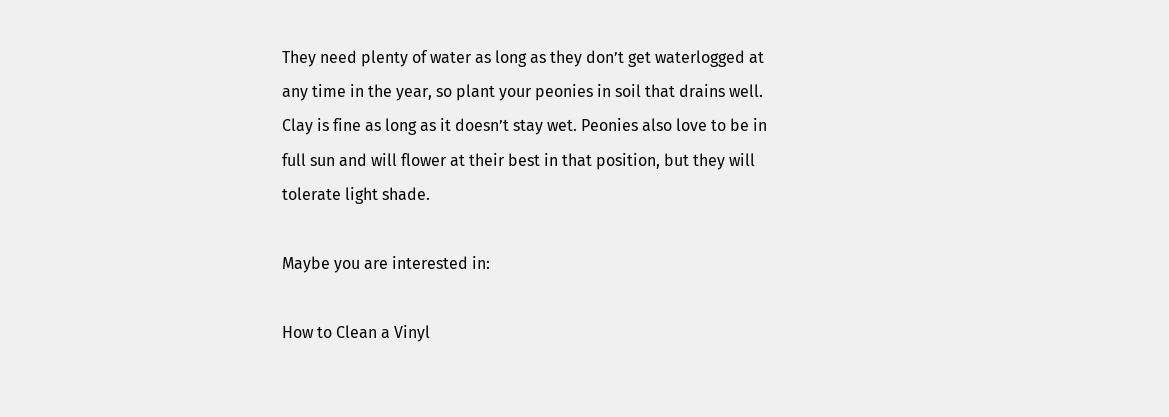They need plenty of water as long as they don’t get waterlogged at any time in the year, so plant your peonies in soil that drains well. Clay is fine as long as it doesn’t stay wet. Peonies also love to be in full sun and will flower at their best in that position, but they will tolerate light shade.

Maybe you are interested in:

How to Clean a Vinyl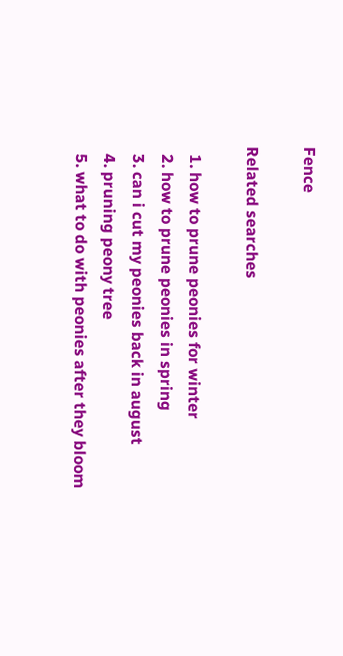Fence

Related searches

  1. how to prune peonies for winter
  2. how to prune peonies in spring
  3. can i cut my peonies back in august
  4. pruning peony tree
  5. what to do with peonies after they bloom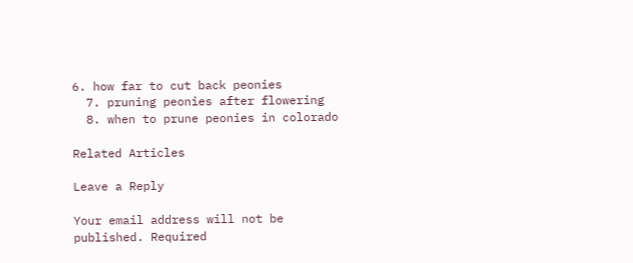6. how far to cut back peonies
  7. pruning peonies after flowering
  8. when to prune peonies in colorado

Related Articles

Leave a Reply

Your email address will not be published. Required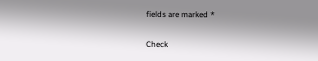fields are marked *

Check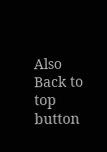Also
Back to top button